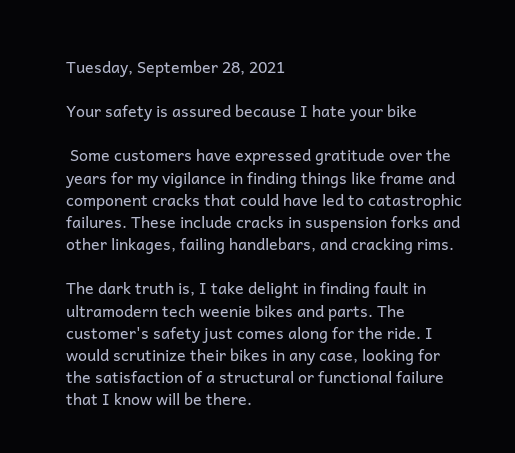Tuesday, September 28, 2021

Your safety is assured because I hate your bike

 Some customers have expressed gratitude over the years for my vigilance in finding things like frame and component cracks that could have led to catastrophic failures. These include cracks in suspension forks and other linkages, failing handlebars, and cracking rims.

The dark truth is, I take delight in finding fault in ultramodern tech weenie bikes and parts. The customer's safety just comes along for the ride. I would scrutinize their bikes in any case, looking for the satisfaction of a structural or functional failure that I know will be there.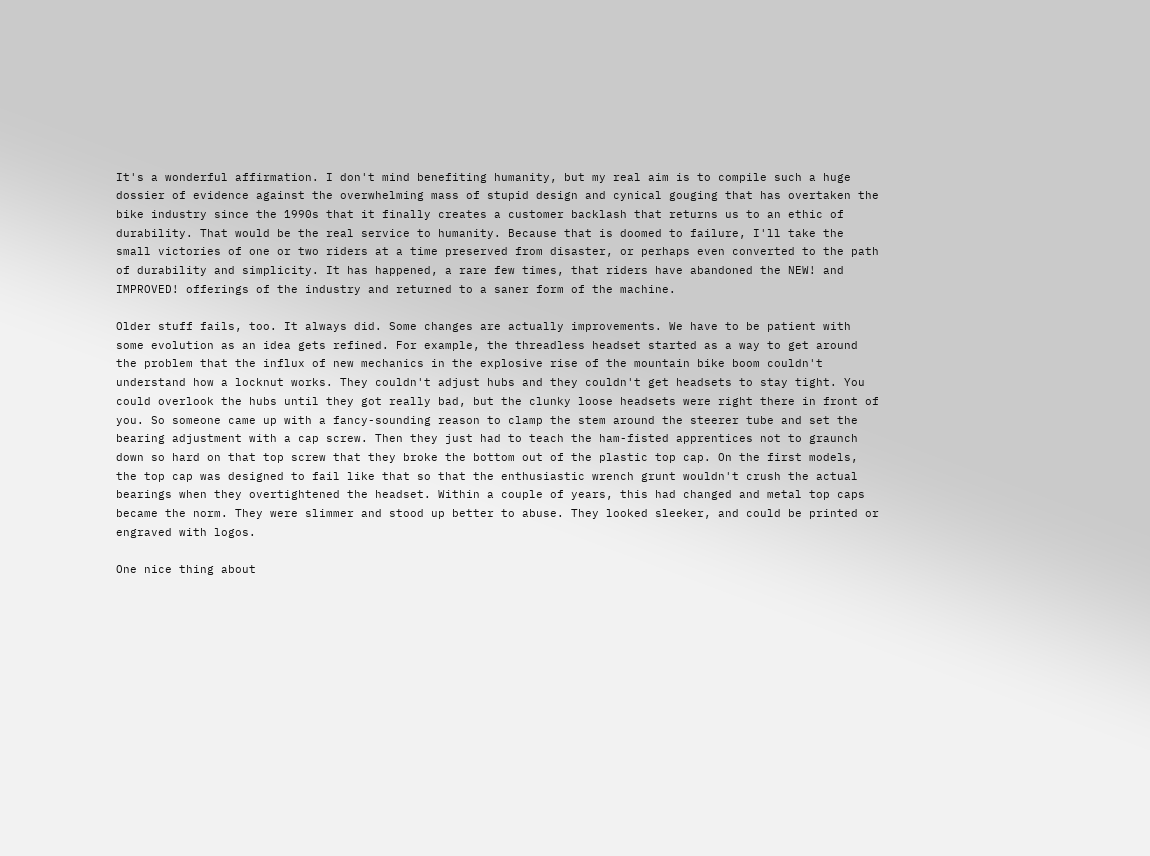It's a wonderful affirmation. I don't mind benefiting humanity, but my real aim is to compile such a huge dossier of evidence against the overwhelming mass of stupid design and cynical gouging that has overtaken the bike industry since the 1990s that it finally creates a customer backlash that returns us to an ethic of durability. That would be the real service to humanity. Because that is doomed to failure, I'll take the small victories of one or two riders at a time preserved from disaster, or perhaps even converted to the path of durability and simplicity. It has happened, a rare few times, that riders have abandoned the NEW! and IMPROVED! offerings of the industry and returned to a saner form of the machine.

Older stuff fails, too. It always did. Some changes are actually improvements. We have to be patient with some evolution as an idea gets refined. For example, the threadless headset started as a way to get around the problem that the influx of new mechanics in the explosive rise of the mountain bike boom couldn't understand how a locknut works. They couldn't adjust hubs and they couldn't get headsets to stay tight. You could overlook the hubs until they got really bad, but the clunky loose headsets were right there in front of you. So someone came up with a fancy-sounding reason to clamp the stem around the steerer tube and set the bearing adjustment with a cap screw. Then they just had to teach the ham-fisted apprentices not to graunch down so hard on that top screw that they broke the bottom out of the plastic top cap. On the first models, the top cap was designed to fail like that so that the enthusiastic wrench grunt wouldn't crush the actual bearings when they overtightened the headset. Within a couple of years, this had changed and metal top caps became the norm. They were slimmer and stood up better to abuse. They looked sleeker, and could be printed or engraved with logos.

One nice thing about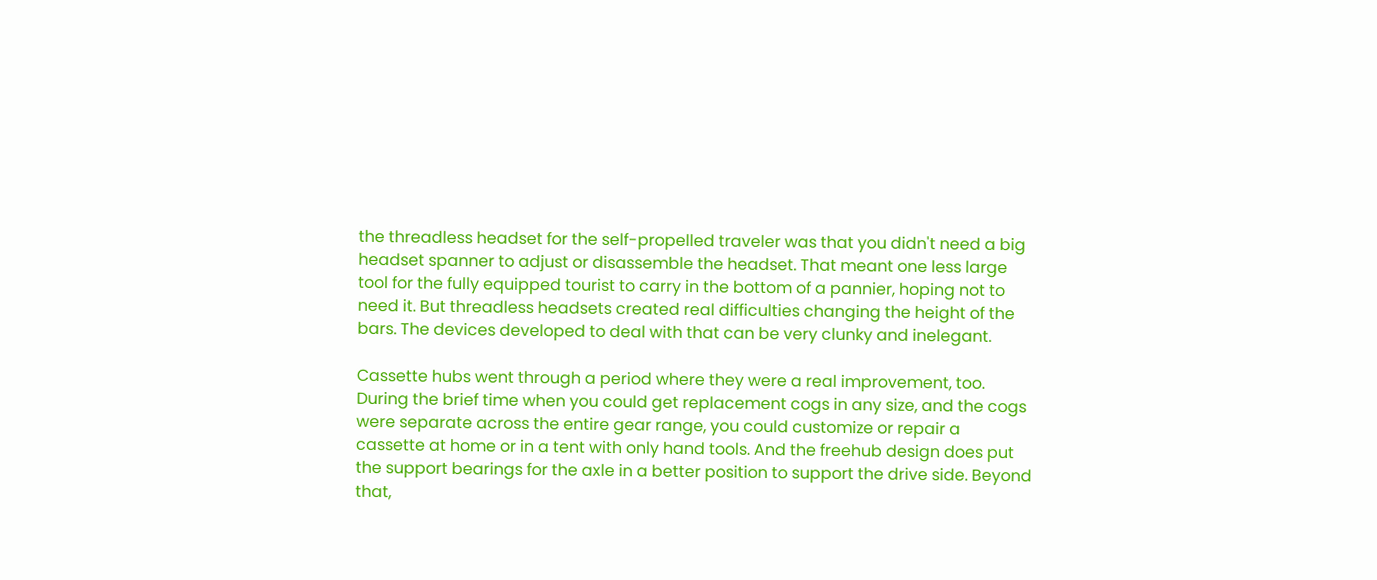the threadless headset for the self-propelled traveler was that you didn't need a big headset spanner to adjust or disassemble the headset. That meant one less large tool for the fully equipped tourist to carry in the bottom of a pannier, hoping not to need it. But threadless headsets created real difficulties changing the height of the bars. The devices developed to deal with that can be very clunky and inelegant.

Cassette hubs went through a period where they were a real improvement, too. During the brief time when you could get replacement cogs in any size, and the cogs were separate across the entire gear range, you could customize or repair a cassette at home or in a tent with only hand tools. And the freehub design does put the support bearings for the axle in a better position to support the drive side. Beyond that,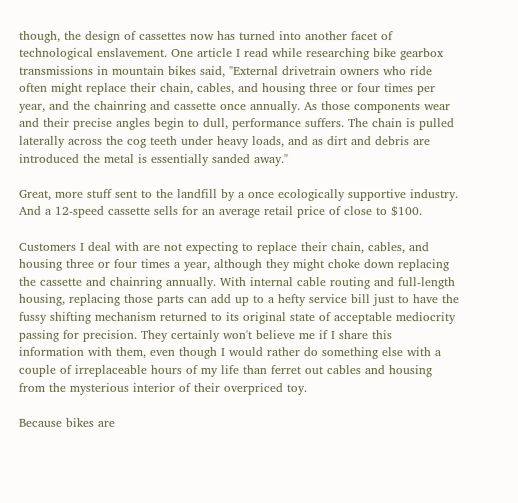though, the design of cassettes now has turned into another facet of technological enslavement. One article I read while researching bike gearbox transmissions in mountain bikes said, "External drivetrain owners who ride often might replace their chain, cables, and housing three or four times per year, and the chainring and cassette once annually. As those components wear and their precise angles begin to dull, performance suffers. The chain is pulled laterally across the cog teeth under heavy loads, and as dirt and debris are introduced the metal is essentially sanded away."

Great, more stuff sent to the landfill by a once ecologically supportive industry. And a 12-speed cassette sells for an average retail price of close to $100.

Customers I deal with are not expecting to replace their chain, cables, and housing three or four times a year, although they might choke down replacing the cassette and chainring annually. With internal cable routing and full-length housing, replacing those parts can add up to a hefty service bill just to have the fussy shifting mechanism returned to its original state of acceptable mediocrity passing for precision. They certainly won't believe me if I share this information with them, even though I would rather do something else with a couple of irreplaceable hours of my life than ferret out cables and housing from the mysterious interior of their overpriced toy.

Because bikes are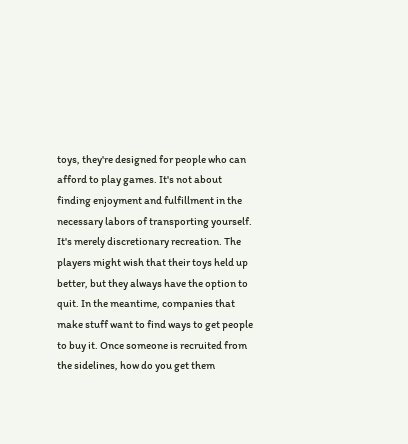toys, they're designed for people who can afford to play games. It's not about finding enjoyment and fulfillment in the necessary labors of transporting yourself. It's merely discretionary recreation. The players might wish that their toys held up better, but they always have the option to quit. In the meantime, companies that make stuff want to find ways to get people to buy it. Once someone is recruited from the sidelines, how do you get them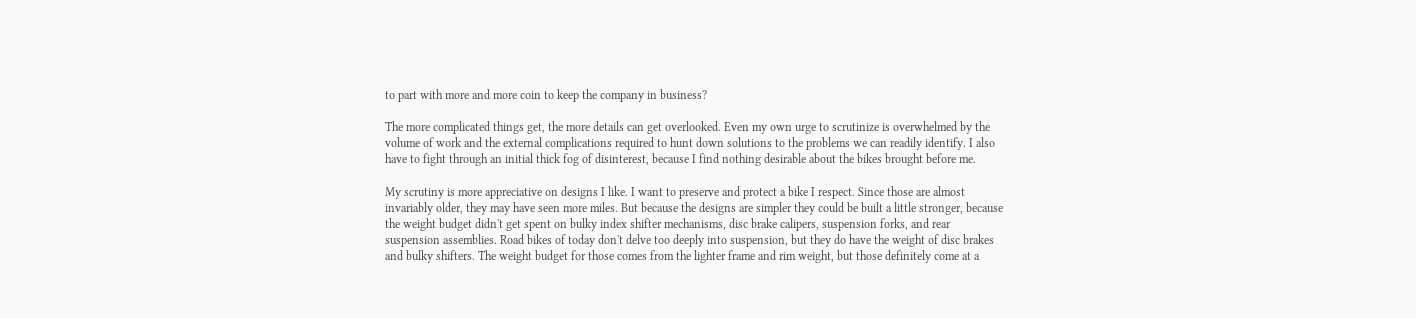to part with more and more coin to keep the company in business?

The more complicated things get, the more details can get overlooked. Even my own urge to scrutinize is overwhelmed by the volume of work and the external complications required to hunt down solutions to the problems we can readily identify. I also have to fight through an initial thick fog of disinterest, because I find nothing desirable about the bikes brought before me.

My scrutiny is more appreciative on designs I like. I want to preserve and protect a bike I respect. Since those are almost invariably older, they may have seen more miles. But because the designs are simpler they could be built a little stronger, because the weight budget didn't get spent on bulky index shifter mechanisms, disc brake calipers, suspension forks, and rear suspension assemblies. Road bikes of today don't delve too deeply into suspension, but they do have the weight of disc brakes and bulky shifters. The weight budget for those comes from the lighter frame and rim weight, but those definitely come at a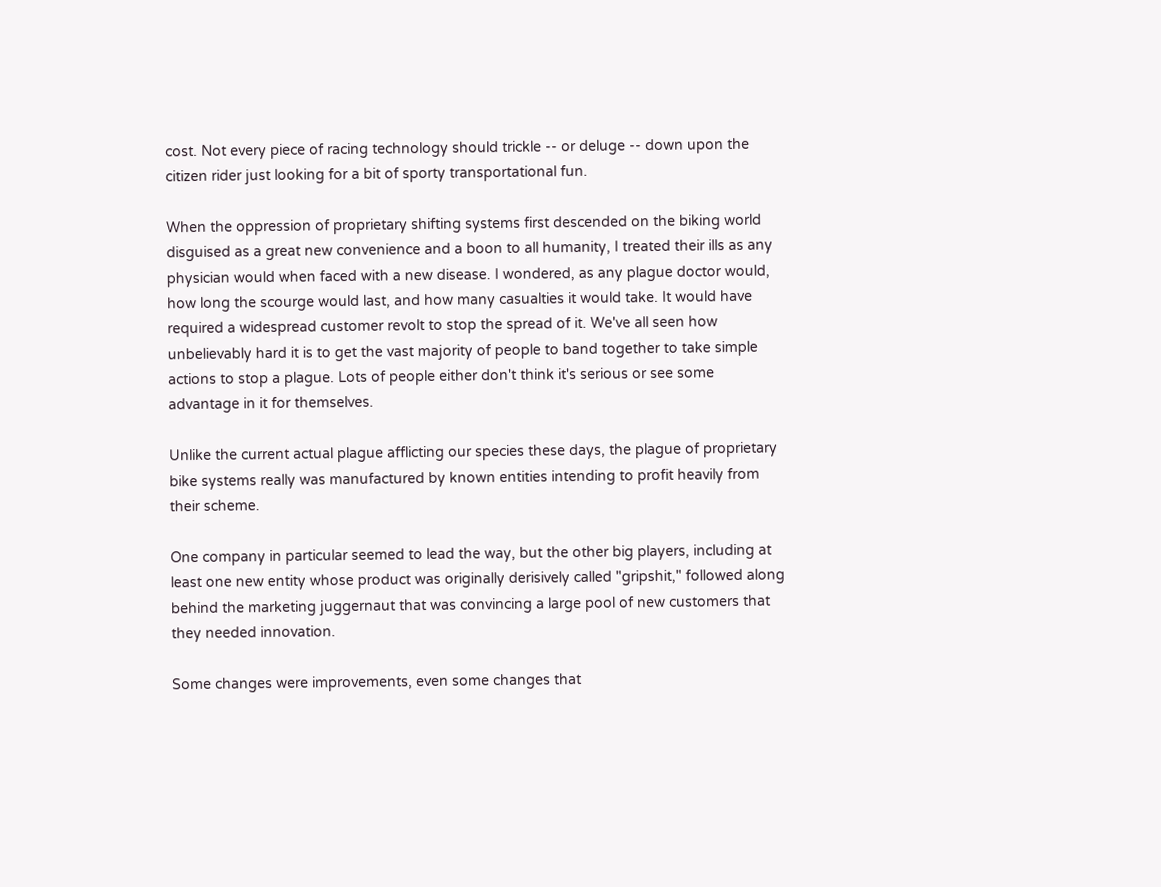cost. Not every piece of racing technology should trickle -- or deluge -- down upon the citizen rider just looking for a bit of sporty transportational fun.

When the oppression of proprietary shifting systems first descended on the biking world disguised as a great new convenience and a boon to all humanity, I treated their ills as any physician would when faced with a new disease. I wondered, as any plague doctor would, how long the scourge would last, and how many casualties it would take. It would have required a widespread customer revolt to stop the spread of it. We've all seen how unbelievably hard it is to get the vast majority of people to band together to take simple actions to stop a plague. Lots of people either don't think it's serious or see some advantage in it for themselves.

Unlike the current actual plague afflicting our species these days, the plague of proprietary bike systems really was manufactured by known entities intending to profit heavily from their scheme.

One company in particular seemed to lead the way, but the other big players, including at least one new entity whose product was originally derisively called "gripshit," followed along behind the marketing juggernaut that was convincing a large pool of new customers that they needed innovation.

Some changes were improvements, even some changes that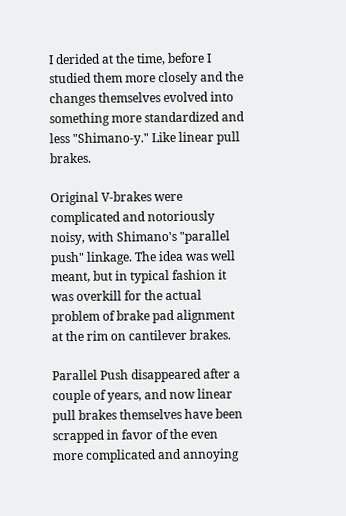I derided at the time, before I studied them more closely and the changes themselves evolved into something more standardized and less "Shimano-y." Like linear pull brakes.

Original V-brakes were complicated and notoriously noisy, with Shimano's "parallel push" linkage. The idea was well meant, but in typical fashion it was overkill for the actual problem of brake pad alignment at the rim on cantilever brakes.

Parallel Push disappeared after a couple of years, and now linear pull brakes themselves have been scrapped in favor of the even more complicated and annoying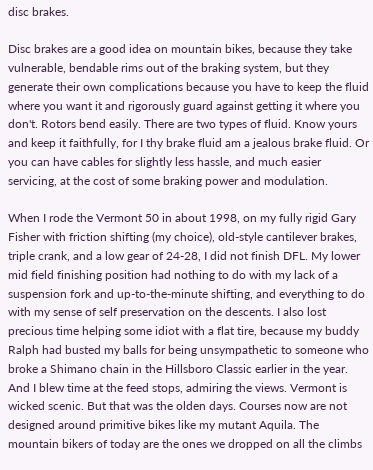disc brakes.

Disc brakes are a good idea on mountain bikes, because they take vulnerable, bendable rims out of the braking system, but they generate their own complications because you have to keep the fluid where you want it and rigorously guard against getting it where you don't. Rotors bend easily. There are two types of fluid. Know yours and keep it faithfully, for I thy brake fluid am a jealous brake fluid. Or you can have cables for slightly less hassle, and much easier servicing, at the cost of some braking power and modulation.

When I rode the Vermont 50 in about 1998, on my fully rigid Gary Fisher with friction shifting (my choice), old-style cantilever brakes, triple crank, and a low gear of 24-28, I did not finish DFL. My lower mid field finishing position had nothing to do with my lack of a suspension fork and up-to-the-minute shifting, and everything to do with my sense of self preservation on the descents. I also lost precious time helping some idiot with a flat tire, because my buddy Ralph had busted my balls for being unsympathetic to someone who broke a Shimano chain in the Hillsboro Classic earlier in the year. And I blew time at the feed stops, admiring the views. Vermont is wicked scenic. But that was the olden days. Courses now are not designed around primitive bikes like my mutant Aquila. The mountain bikers of today are the ones we dropped on all the climbs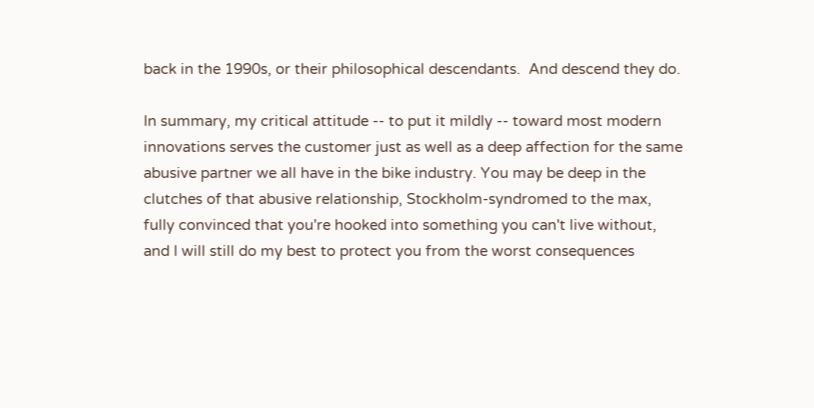back in the 1990s, or their philosophical descendants.  And descend they do.

In summary, my critical attitude -- to put it mildly -- toward most modern innovations serves the customer just as well as a deep affection for the same abusive partner we all have in the bike industry. You may be deep in the clutches of that abusive relationship, Stockholm-syndromed to the max, fully convinced that you're hooked into something you can't live without, and I will still do my best to protect you from the worst consequences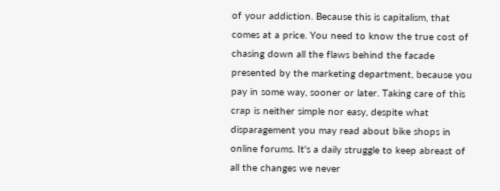of your addiction. Because this is capitalism, that comes at a price. You need to know the true cost of chasing down all the flaws behind the facade presented by the marketing department, because you pay in some way, sooner or later. Taking care of this crap is neither simple nor easy, despite what disparagement you may read about bike shops in online forums. It's a daily struggle to keep abreast of all the changes we never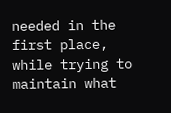needed in the first place, while trying to maintain what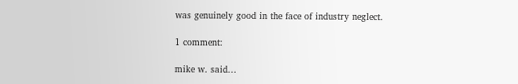was genuinely good in the face of industry neglect.

1 comment:

mike w. said...